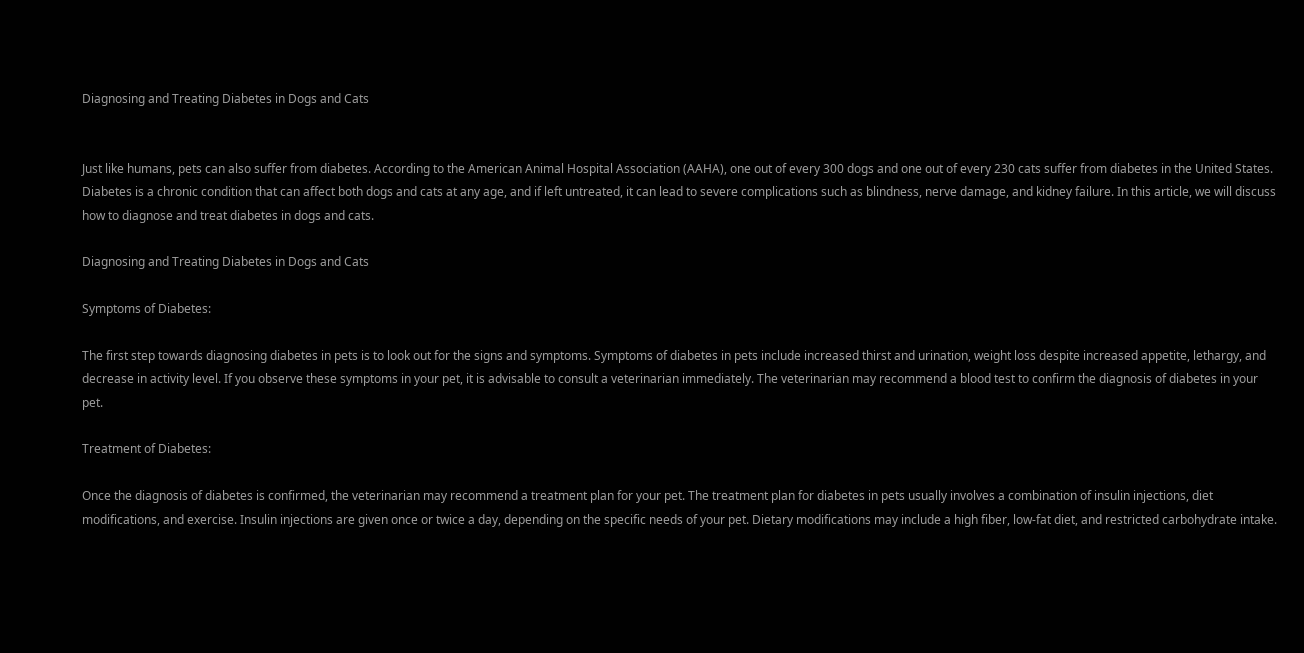Diagnosing and Treating Diabetes in Dogs and Cats


Just like humans, pets can also suffer from diabetes. According to the American Animal Hospital Association (AAHA), one out of every 300 dogs and one out of every 230 cats suffer from diabetes in the United States. Diabetes is a chronic condition that can affect both dogs and cats at any age, and if left untreated, it can lead to severe complications such as blindness, nerve damage, and kidney failure. In this article, we will discuss how to diagnose and treat diabetes in dogs and cats.

Diagnosing and Treating Diabetes in Dogs and Cats

Symptoms of Diabetes:

The first step towards diagnosing diabetes in pets is to look out for the signs and symptoms. Symptoms of diabetes in pets include increased thirst and urination, weight loss despite increased appetite, lethargy, and decrease in activity level. If you observe these symptoms in your pet, it is advisable to consult a veterinarian immediately. The veterinarian may recommend a blood test to confirm the diagnosis of diabetes in your pet.

Treatment of Diabetes:

Once the diagnosis of diabetes is confirmed, the veterinarian may recommend a treatment plan for your pet. The treatment plan for diabetes in pets usually involves a combination of insulin injections, diet modifications, and exercise. Insulin injections are given once or twice a day, depending on the specific needs of your pet. Dietary modifications may include a high fiber, low-fat diet, and restricted carbohydrate intake.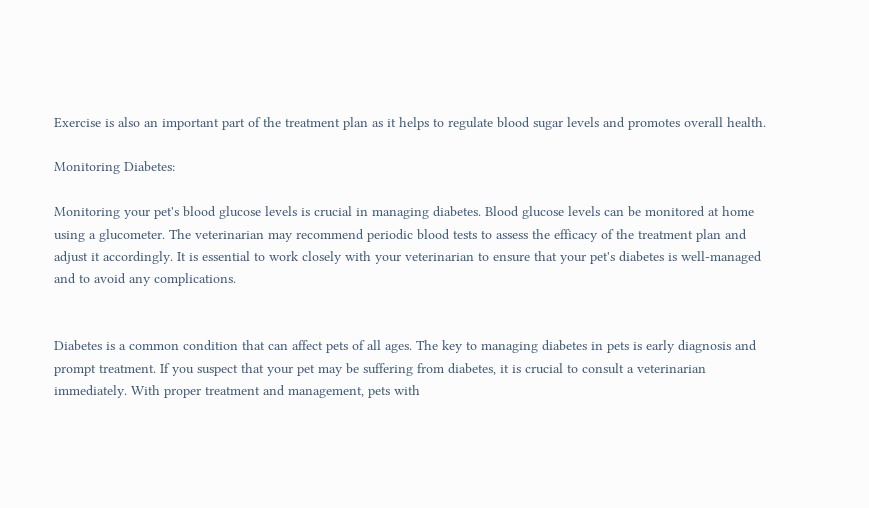Exercise is also an important part of the treatment plan as it helps to regulate blood sugar levels and promotes overall health.

Monitoring Diabetes:

Monitoring your pet's blood glucose levels is crucial in managing diabetes. Blood glucose levels can be monitored at home using a glucometer. The veterinarian may recommend periodic blood tests to assess the efficacy of the treatment plan and adjust it accordingly. It is essential to work closely with your veterinarian to ensure that your pet's diabetes is well-managed and to avoid any complications.


Diabetes is a common condition that can affect pets of all ages. The key to managing diabetes in pets is early diagnosis and prompt treatment. If you suspect that your pet may be suffering from diabetes, it is crucial to consult a veterinarian immediately. With proper treatment and management, pets with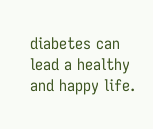diabetes can lead a healthy and happy life.